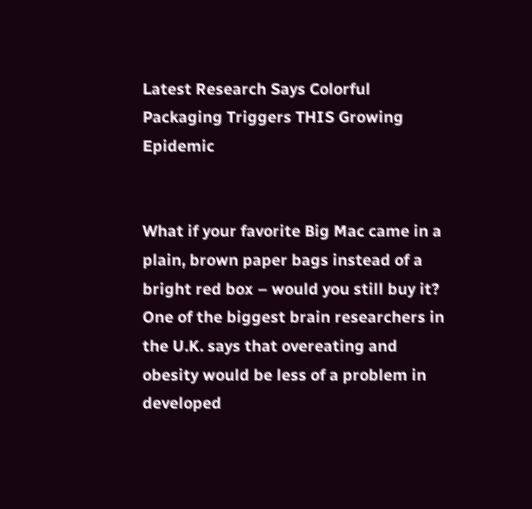Latest Research Says Colorful Packaging Triggers THIS Growing Epidemic


What if your favorite Big Mac came in a plain, brown paper bags instead of a bright red box – would you still buy it? One of the biggest brain researchers in the U.K. says that overeating and obesity would be less of a problem in developed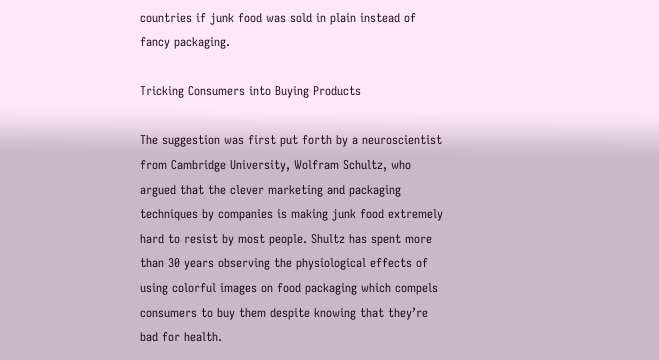countries if junk food was sold in plain instead of fancy packaging.

Tricking Consumers into Buying Products

The suggestion was first put forth by a neuroscientist from Cambridge University, Wolfram Schultz, who argued that the clever marketing and packaging techniques by companies is making junk food extremely hard to resist by most people. Shultz has spent more than 30 years observing the physiological effects of using colorful images on food packaging which compels consumers to buy them despite knowing that they’re bad for health.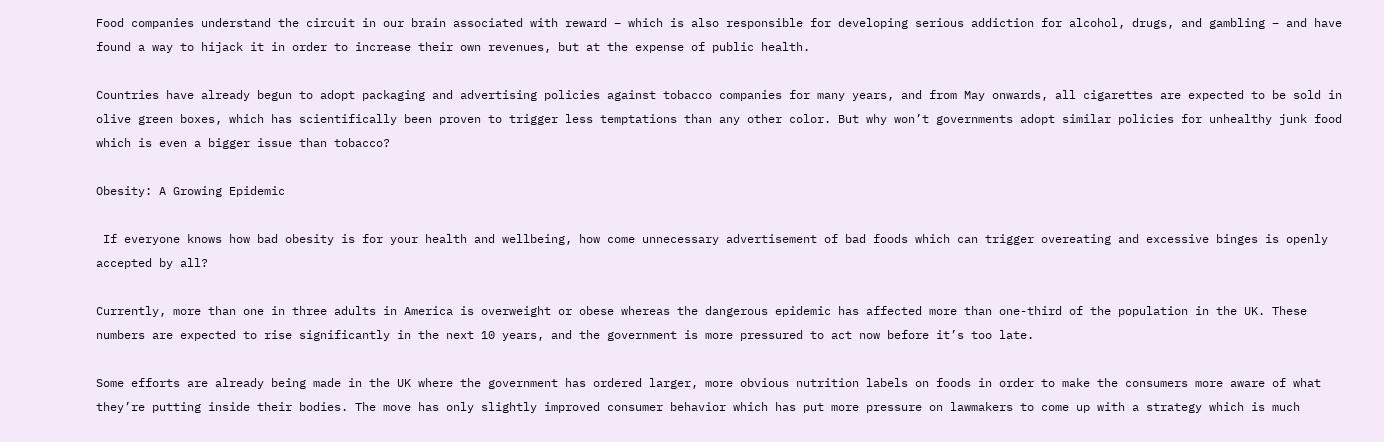Food companies understand the circuit in our brain associated with reward – which is also responsible for developing serious addiction for alcohol, drugs, and gambling – and have found a way to hijack it in order to increase their own revenues, but at the expense of public health.

Countries have already begun to adopt packaging and advertising policies against tobacco companies for many years, and from May onwards, all cigarettes are expected to be sold in olive green boxes, which has scientifically been proven to trigger less temptations than any other color. But why won’t governments adopt similar policies for unhealthy junk food which is even a bigger issue than tobacco?

Obesity: A Growing Epidemic

 If everyone knows how bad obesity is for your health and wellbeing, how come unnecessary advertisement of bad foods which can trigger overeating and excessive binges is openly accepted by all?

Currently, more than one in three adults in America is overweight or obese whereas the dangerous epidemic has affected more than one-third of the population in the UK. These numbers are expected to rise significantly in the next 10 years, and the government is more pressured to act now before it’s too late.

Some efforts are already being made in the UK where the government has ordered larger, more obvious nutrition labels on foods in order to make the consumers more aware of what they’re putting inside their bodies. The move has only slightly improved consumer behavior which has put more pressure on lawmakers to come up with a strategy which is much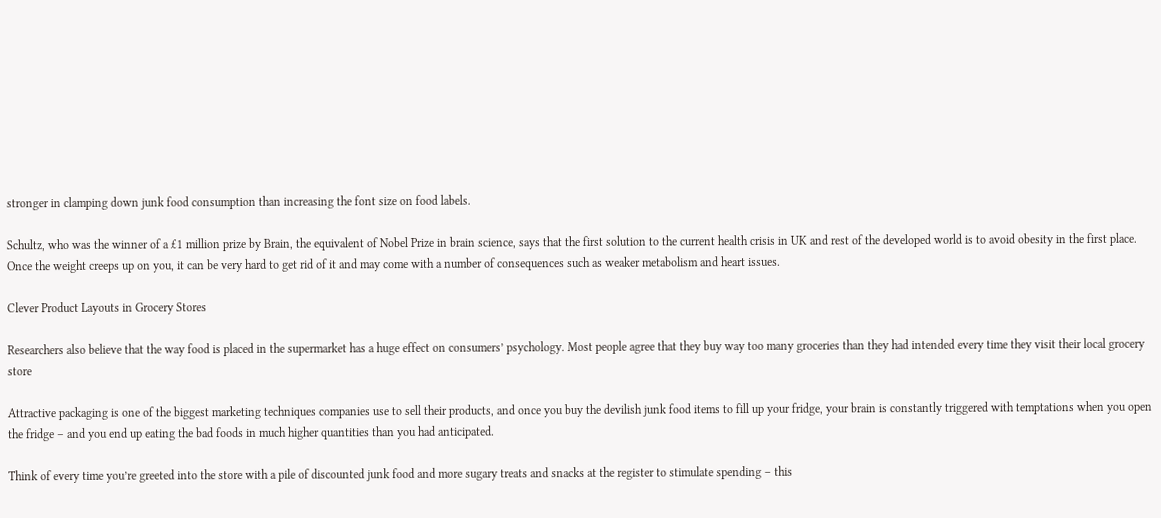stronger in clamping down junk food consumption than increasing the font size on food labels.

Schultz, who was the winner of a £1 million prize by Brain, the equivalent of Nobel Prize in brain science, says that the first solution to the current health crisis in UK and rest of the developed world is to avoid obesity in the first place. Once the weight creeps up on you, it can be very hard to get rid of it and may come with a number of consequences such as weaker metabolism and heart issues.

Clever Product Layouts in Grocery Stores

Researchers also believe that the way food is placed in the supermarket has a huge effect on consumers’ psychology. Most people agree that they buy way too many groceries than they had intended every time they visit their local grocery store

Attractive packaging is one of the biggest marketing techniques companies use to sell their products, and once you buy the devilish junk food items to fill up your fridge, your brain is constantly triggered with temptations when you open the fridge – and you end up eating the bad foods in much higher quantities than you had anticipated.

Think of every time you’re greeted into the store with a pile of discounted junk food and more sugary treats and snacks at the register to stimulate spending – this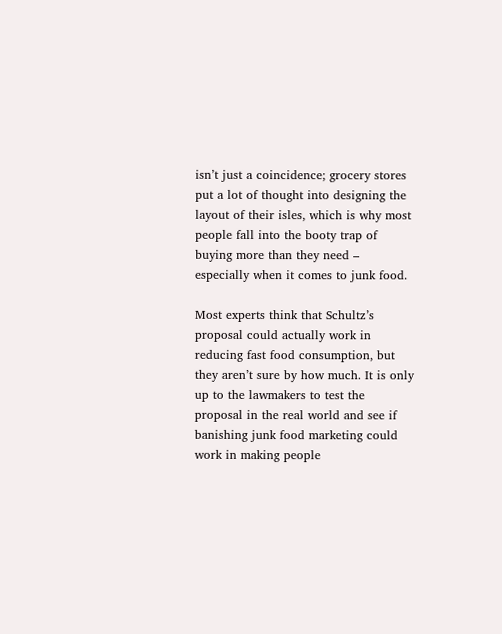isn’t just a coincidence; grocery stores put a lot of thought into designing the layout of their isles, which is why most people fall into the booty trap of buying more than they need – especially when it comes to junk food.

Most experts think that Schultz’s proposal could actually work in reducing fast food consumption, but they aren’t sure by how much. It is only up to the lawmakers to test the proposal in the real world and see if banishing junk food marketing could work in making people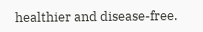healthier and disease-free.